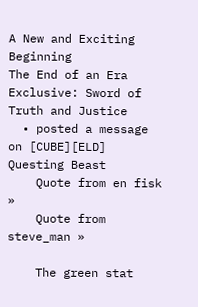A New and Exciting Beginning
The End of an Era
Exclusive: Sword of Truth and Justice
  • posted a message on [CUBE][ELD] Questing Beast
    Quote from en fisk »
    Quote from steve_man »

    The green stat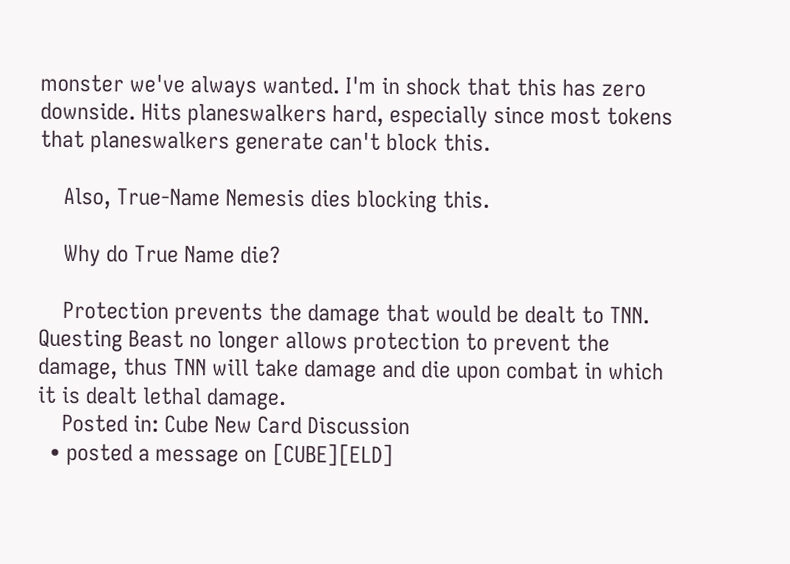monster we've always wanted. I'm in shock that this has zero downside. Hits planeswalkers hard, especially since most tokens that planeswalkers generate can't block this.

    Also, True-Name Nemesis dies blocking this.

    Why do True Name die?

    Protection prevents the damage that would be dealt to TNN. Questing Beast no longer allows protection to prevent the damage, thus TNN will take damage and die upon combat in which it is dealt lethal damage.
    Posted in: Cube New Card Discussion
  • posted a message on [CUBE][ELD]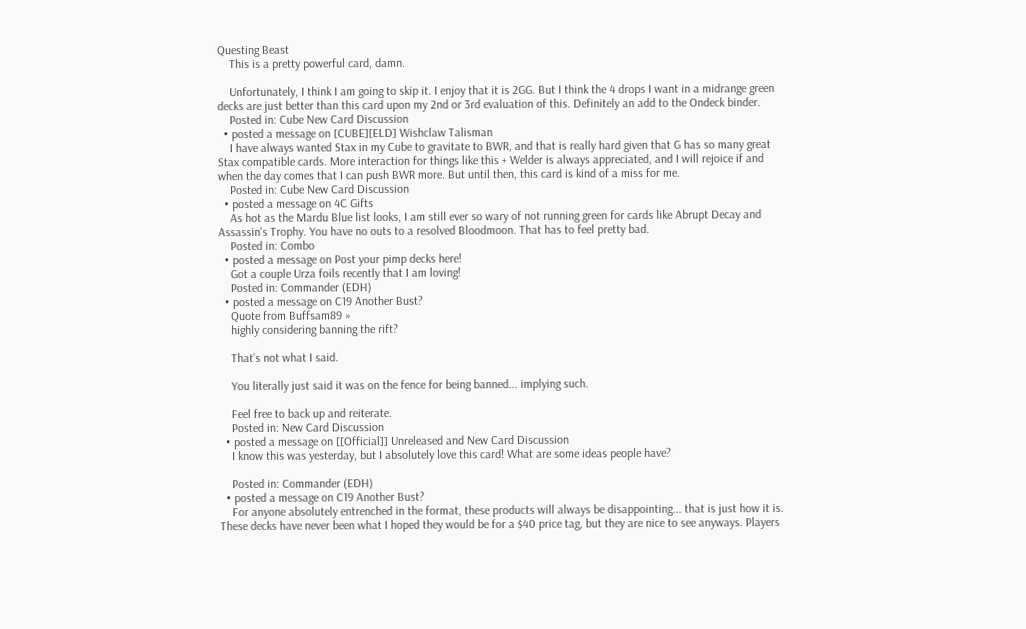Questing Beast
    This is a pretty powerful card, damn.

    Unfortunately, I think I am going to skip it. I enjoy that it is 2GG. But I think the 4 drops I want in a midrange green decks are just better than this card upon my 2nd or 3rd evaluation of this. Definitely an add to the Ondeck binder.
    Posted in: Cube New Card Discussion
  • posted a message on [CUBE][ELD] Wishclaw Talisman
    I have always wanted Stax in my Cube to gravitate to BWR, and that is really hard given that G has so many great Stax compatible cards. More interaction for things like this + Welder is always appreciated, and I will rejoice if and when the day comes that I can push BWR more. But until then, this card is kind of a miss for me.
    Posted in: Cube New Card Discussion
  • posted a message on 4C Gifts
    As hot as the Mardu Blue list looks, I am still ever so wary of not running green for cards like Abrupt Decay and Assassin's Trophy. You have no outs to a resolved Bloodmoon. That has to feel pretty bad.
    Posted in: Combo
  • posted a message on Post your pimp decks here!
    Got a couple Urza foils recently that I am loving!
    Posted in: Commander (EDH)
  • posted a message on C19 Another Bust?
    Quote from Buffsam89 »
    highly considering banning the rift?

    That’s not what I said.

    You literally just said it was on the fence for being banned... implying such.

    Feel free to back up and reiterate.
    Posted in: New Card Discussion
  • posted a message on [[Official]] Unreleased and New Card Discussion
    I know this was yesterday, but I absolutely love this card! What are some ideas people have?

    Posted in: Commander (EDH)
  • posted a message on C19 Another Bust?
    For anyone absolutely entrenched in the format, these products will always be disappointing... that is just how it is. These decks have never been what I hoped they would be for a $40 price tag, but they are nice to see anyways. Players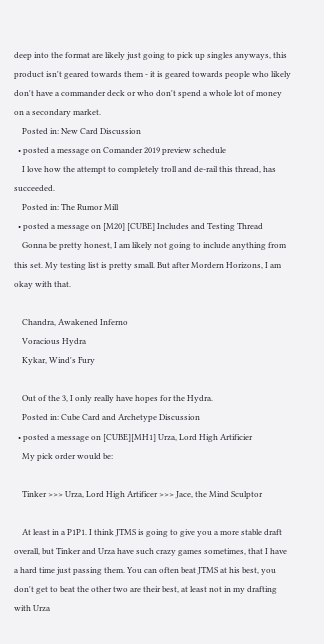deep into the format are likely just going to pick up singles anyways, this product isn't geared towards them - it is geared towards people who likely don't have a commander deck or who don't spend a whole lot of money on a secondary market.
    Posted in: New Card Discussion
  • posted a message on Comander 2019 preview schedule
    I love how the attempt to completely troll and de-rail this thread, has succeeded.
    Posted in: The Rumor Mill
  • posted a message on [M20] [CUBE] Includes and Testing Thread
    Gonna be pretty honest, I am likely not going to include anything from this set. My testing list is pretty small. But after Mordern Horizons, I am okay with that.

    Chandra, Awakened Inferno
    Voracious Hydra
    Kykar, Wind's Fury

    Out of the 3, I only really have hopes for the Hydra.
    Posted in: Cube Card and Archetype Discussion
  • posted a message on [CUBE][MH1] Urza, Lord High Artificier
    My pick order would be:

    Tinker >>> Urza, Lord High Artificer >>> Jace, the Mind Sculptor

    At least in a P1P1. I think JTMS is going to give you a more stable draft overall, but Tinker and Urza have such crazy games sometimes, that I have a hard time just passing them. You can often beat JTMS at his best, you don't get to beat the other two are their best, at least not in my drafting with Urza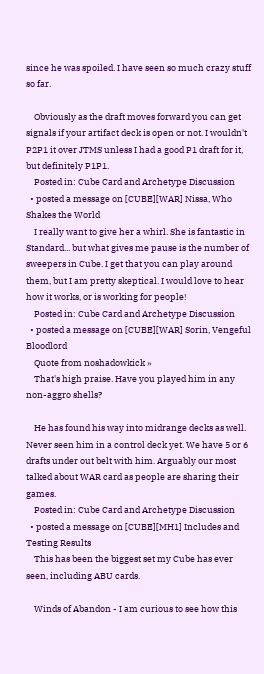since he was spoiled. I have seen so much crazy stuff so far.

    Obviously as the draft moves forward you can get signals if your artifact deck is open or not. I wouldn't P2P1 it over JTMS unless I had a good P1 draft for it, but definitely P1P1.
    Posted in: Cube Card and Archetype Discussion
  • posted a message on [CUBE][WAR] Nissa, Who Shakes the World
    I really want to give her a whirl. She is fantastic in Standard... but what gives me pause is the number of sweepers in Cube. I get that you can play around them, but I am pretty skeptical. I would love to hear how it works, or is working for people!
    Posted in: Cube Card and Archetype Discussion
  • posted a message on [CUBE][WAR] Sorin, Vengeful Bloodlord
    Quote from noshadowkick »
    That's high praise. Have you played him in any non-aggro shells?

    He has found his way into midrange decks as well. Never seen him in a control deck yet. We have 5 or 6 drafts under out belt with him. Arguably our most talked about WAR card as people are sharing their games.
    Posted in: Cube Card and Archetype Discussion
  • posted a message on [CUBE][MH1] Includes and Testing Results
    This has been the biggest set my Cube has ever seen, including ABU cards.

    Winds of Abandon - I am curious to see how this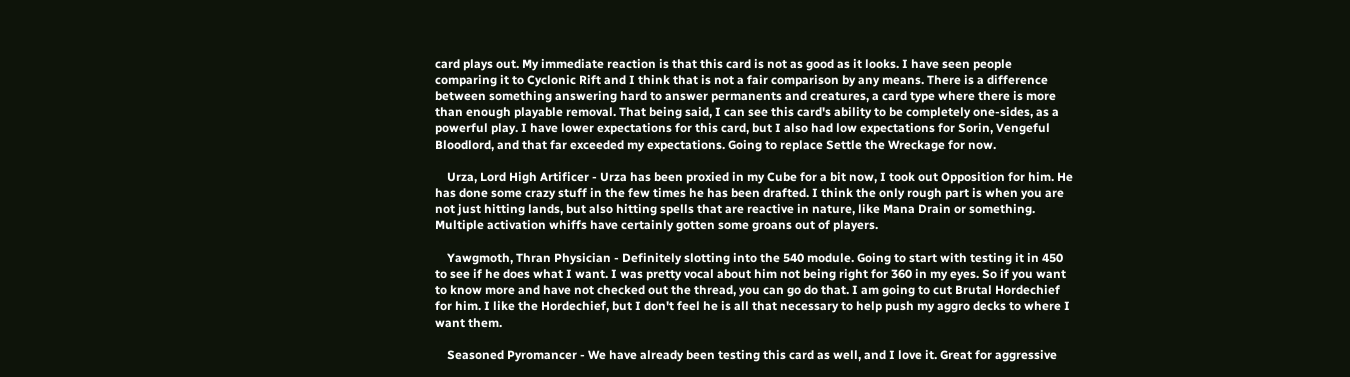card plays out. My immediate reaction is that this card is not as good as it looks. I have seen people comparing it to Cyclonic Rift and I think that is not a fair comparison by any means. There is a difference between something answering hard to answer permanents and creatures, a card type where there is more than enough playable removal. That being said, I can see this card's ability to be completely one-sides, as a powerful play. I have lower expectations for this card, but I also had low expectations for Sorin, Vengeful Bloodlord, and that far exceeded my expectations. Going to replace Settle the Wreckage for now.

    Urza, Lord High Artificer - Urza has been proxied in my Cube for a bit now, I took out Opposition for him. He has done some crazy stuff in the few times he has been drafted. I think the only rough part is when you are not just hitting lands, but also hitting spells that are reactive in nature, like Mana Drain or something. Multiple activation whiffs have certainly gotten some groans out of players.

    Yawgmoth, Thran Physician - Definitely slotting into the 540 module. Going to start with testing it in 450 to see if he does what I want. I was pretty vocal about him not being right for 360 in my eyes. So if you want to know more and have not checked out the thread, you can go do that. I am going to cut Brutal Hordechief for him. I like the Hordechief, but I don't feel he is all that necessary to help push my aggro decks to where I want them.

    Seasoned Pyromancer - We have already been testing this card as well, and I love it. Great for aggressive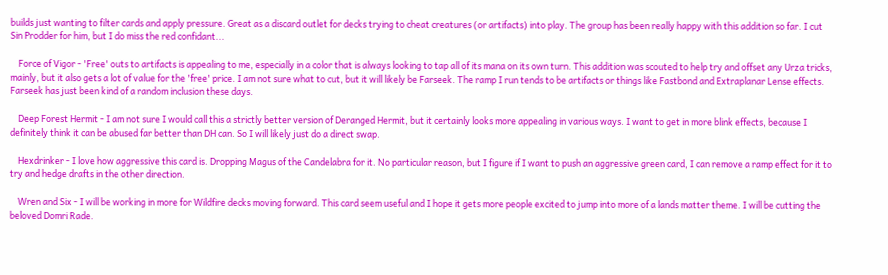builds just wanting to filter cards and apply pressure. Great as a discard outlet for decks trying to cheat creatures (or artifacts) into play. The group has been really happy with this addition so far. I cut Sin Prodder for him, but I do miss the red confidant...

    Force of Vigor - 'Free' outs to artifacts is appealing to me, especially in a color that is always looking to tap all of its mana on its own turn. This addition was scouted to help try and offset any Urza tricks, mainly, but it also gets a lot of value for the 'free' price. I am not sure what to cut, but it will likely be Farseek. The ramp I run tends to be artifacts or things like Fastbond and Extraplanar Lense effects. Farseek has just been kind of a random inclusion these days.

    Deep Forest Hermit - I am not sure I would call this a strictly better version of Deranged Hermit, but it certainly looks more appealing in various ways. I want to get in more blink effects, because I definitely think it can be abused far better than DH can. So I will likely just do a direct swap.

    Hexdrinker - I love how aggressive this card is. Dropping Magus of the Candelabra for it. No particular reason, but I figure if I want to push an aggressive green card, I can remove a ramp effect for it to try and hedge drafts in the other direction.

    Wren and Six - I will be working in more for Wildfire decks moving forward. This card seem useful and I hope it gets more people excited to jump into more of a lands matter theme. I will be cutting the beloved Domri Rade.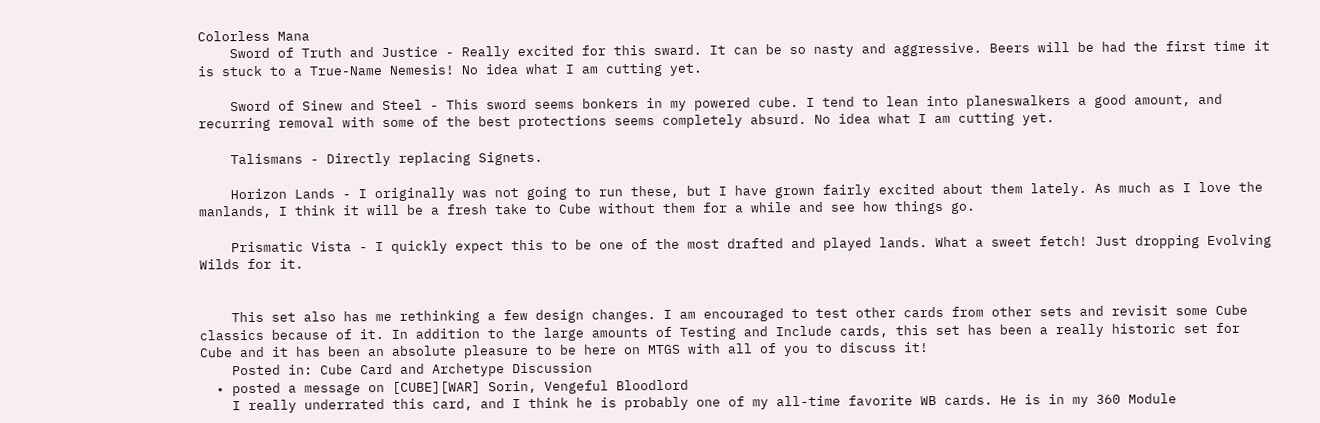Colorless Mana
    Sword of Truth and Justice - Really excited for this sward. It can be so nasty and aggressive. Beers will be had the first time it is stuck to a True-Name Nemesis! No idea what I am cutting yet.

    Sword of Sinew and Steel - This sword seems bonkers in my powered cube. I tend to lean into planeswalkers a good amount, and recurring removal with some of the best protections seems completely absurd. No idea what I am cutting yet.

    Talismans - Directly replacing Signets.

    Horizon Lands - I originally was not going to run these, but I have grown fairly excited about them lately. As much as I love the manlands, I think it will be a fresh take to Cube without them for a while and see how things go.

    Prismatic Vista - I quickly expect this to be one of the most drafted and played lands. What a sweet fetch! Just dropping Evolving Wilds for it.


    This set also has me rethinking a few design changes. I am encouraged to test other cards from other sets and revisit some Cube classics because of it. In addition to the large amounts of Testing and Include cards, this set has been a really historic set for Cube and it has been an absolute pleasure to be here on MTGS with all of you to discuss it!
    Posted in: Cube Card and Archetype Discussion
  • posted a message on [CUBE][WAR] Sorin, Vengeful Bloodlord
    I really underrated this card, and I think he is probably one of my all-time favorite WB cards. He is in my 360 Module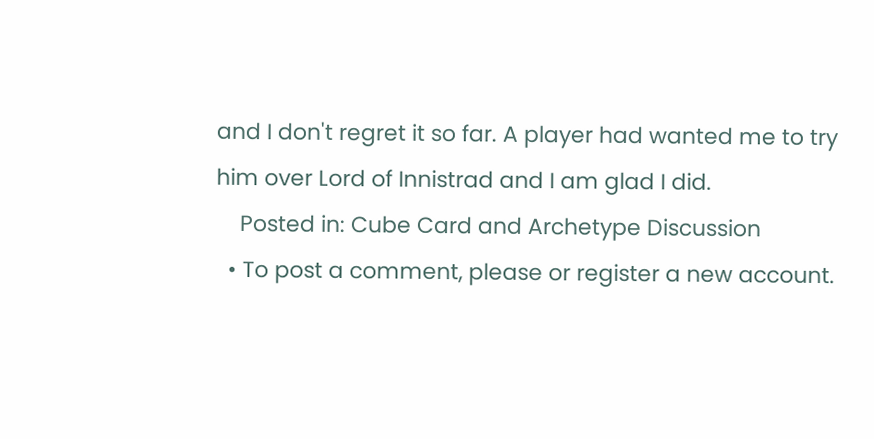and I don't regret it so far. A player had wanted me to try him over Lord of Innistrad and I am glad I did.
    Posted in: Cube Card and Archetype Discussion
  • To post a comment, please or register a new account.